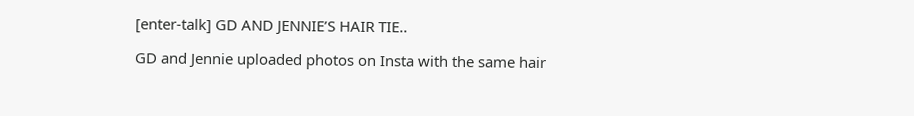[enter-talk] GD AND JENNIE’S HAIR TIE..

GD and Jennie uploaded photos on Insta with the same hair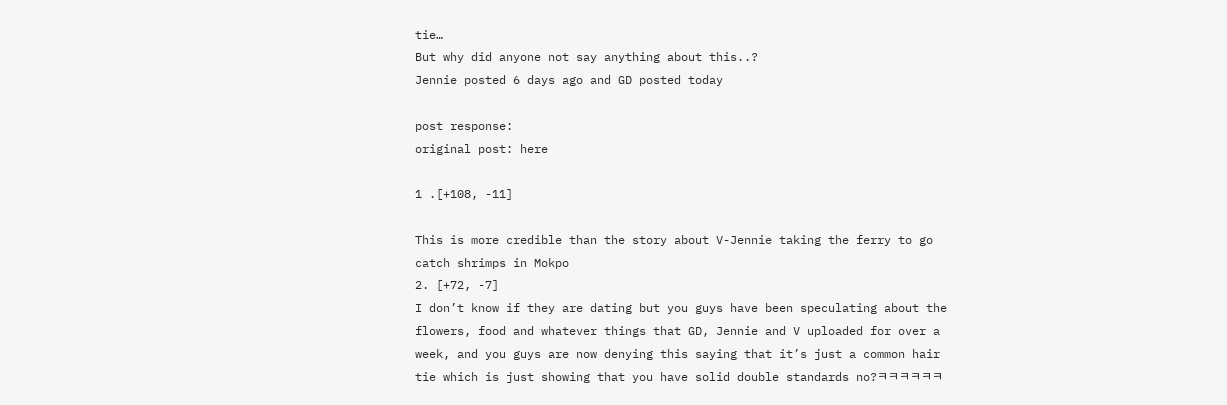tie…
But why did anyone not say anything about this..?
Jennie posted 6 days ago and GD posted today

post response:
original post: here

1 .[+108, -11]

This is more credible than the story about V-Jennie taking the ferry to go catch shrimps in Mokpo
2. [+72, -7]
I don’t know if they are dating but you guys have been speculating about the flowers, food and whatever things that GD, Jennie and V uploaded for over a week, and you guys are now denying this saying that it’s just a common hair tie which is just showing that you have solid double standards no?ㅋㅋㅋㅋㅋㅋ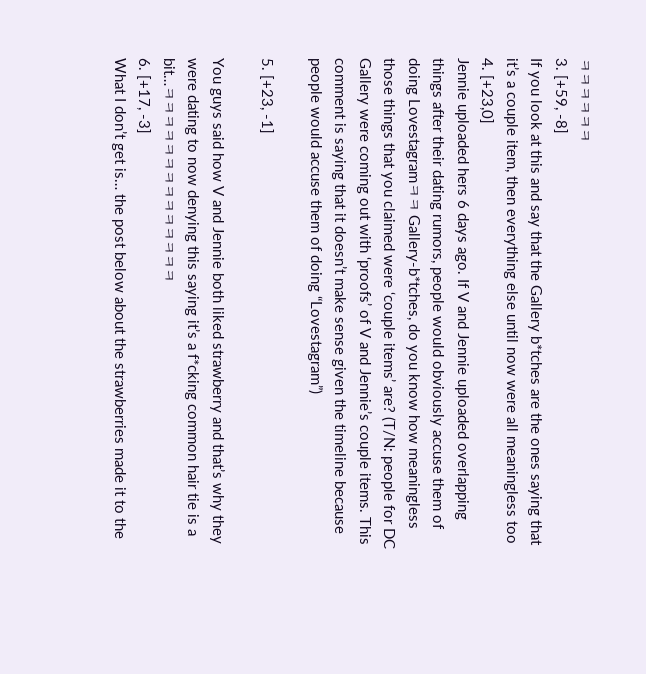ㅋㅋㅋㅋㅋㅋ
3. [+59, -8]
If you look at this and say that the Gallery b*tches are the ones saying that it’s a couple item, then everything else until now were all meaningless too
4. [+23,0]
Jennie uploaded hers 6 days ago. If V and Jennie uploaded overlapping things after their dating rumors, people would obviously accuse them of doing Lovestagramㅋㅋ Gallery-b*tches, do you know how meaningless those things that you claimed were ‘couple items’ are? (T/N: people for DC Gallery were coming out with ‘proofs’ of V and Jennie’s couple items. This comment is saying that it doesn’t make sense given the timeline because people would accuse them of doing “Lovestagram”)

5. [+23, -1]

You guys said how V and Jennie both liked strawberry and that’s why they were dating to now denying this saying it’s a f*cking common hair tie is a bit…ㅋㅋㅋㅋㅋㅋㅋㅋㅋㅋㅋㅋㅋㅋ
6. [+17, -3]
What I don’t get is… the post below about the strawberries made it to the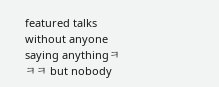featured talks without anyone saying anythingㅋㅋㅋ but nobody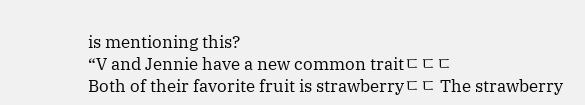is mentioning this?
“V and Jennie have a new common traitㄷㄷㄷ
Both of their favorite fruit is strawberryㄷㄷ The strawberry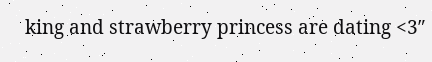king and strawberry princess are dating <3″